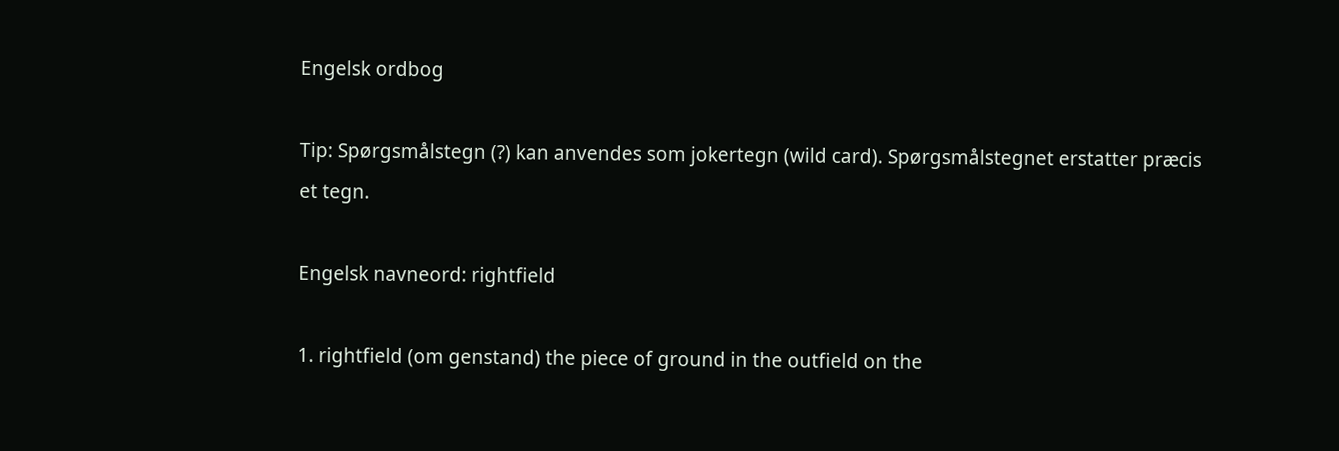Engelsk ordbog

Tip: Spørgsmålstegn (?) kan anvendes som jokertegn (wild card). Spørgsmålstegnet erstatter præcis et tegn.

Engelsk navneord: rightfield

1. rightfield (om genstand) the piece of ground in the outfield on the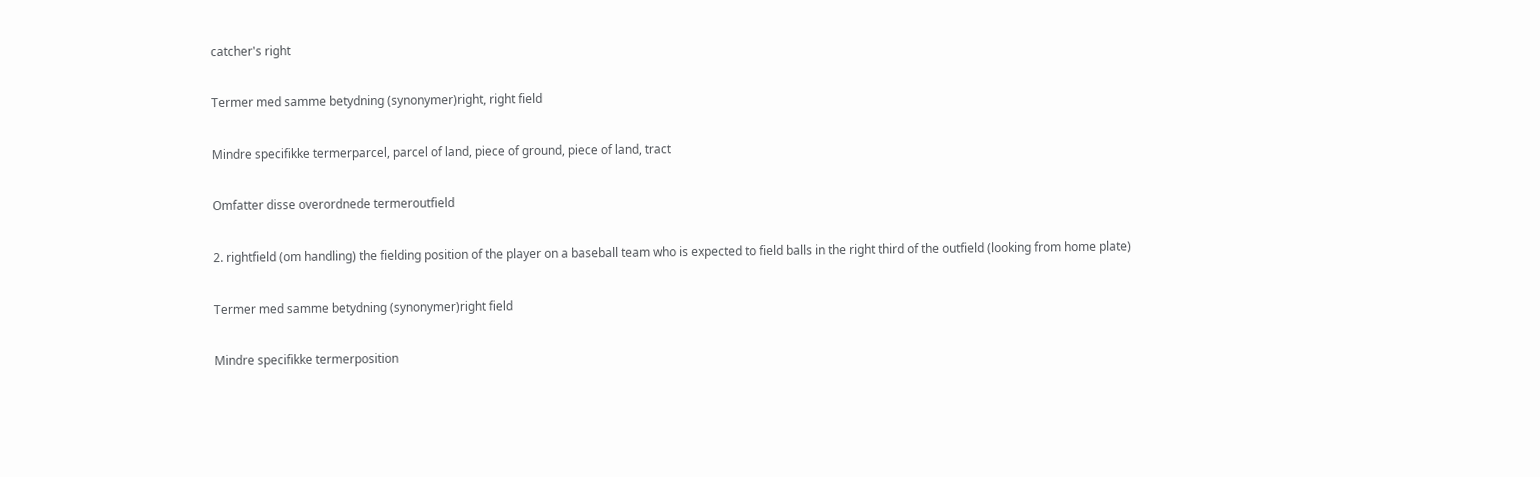catcher's right

Termer med samme betydning (synonymer)right, right field

Mindre specifikke termerparcel, parcel of land, piece of ground, piece of land, tract

Omfatter disse overordnede termeroutfield

2. rightfield (om handling) the fielding position of the player on a baseball team who is expected to field balls in the right third of the outfield (looking from home plate)

Termer med samme betydning (synonymer)right field

Mindre specifikke termerposition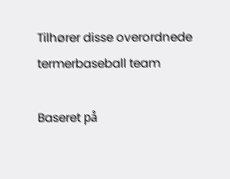Tilhører disse overordnede termerbaseball team

Baseret på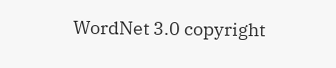WordNet 3.0 copyright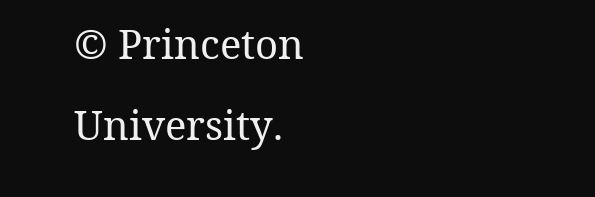© Princeton University.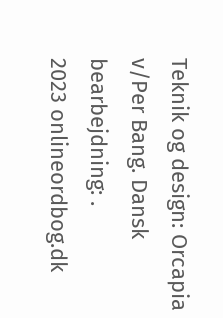Teknik og design: Orcapia v/Per Bang. Dansk bearbejdning: .
2023 onlineordbog.dk